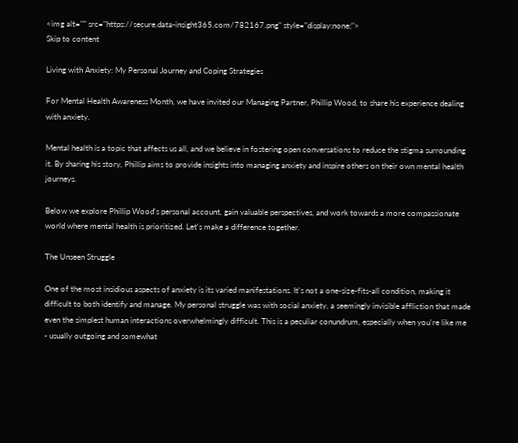<img alt="" src="https://secure.data-insight365.com/782167.png" style="display:none;">
Skip to content

Living with Anxiety: My Personal Journey and Coping Strategies

For Mental Health Awareness Month, we have invited our Managing Partner, Phillip Wood, to share his experience dealing with anxiety.

Mental health is a topic that affects us all, and we believe in fostering open conversations to reduce the stigma surrounding it. By sharing his story, Phillip aims to provide insights into managing anxiety and inspire others on their own mental health journeys.

Below we explore Phillip Wood's personal account, gain valuable perspectives, and work towards a more compassionate world where mental health is prioritized. Let's make a difference together.

The Unseen Struggle

One of the most insidious aspects of anxiety is its varied manifestations. It's not a one-size-fits-all condition, making it difficult to both identify and manage. My personal struggle was with social anxiety, a seemingly invisible affliction that made even the simplest human interactions overwhelmingly difficult. This is a peculiar conundrum, especially when you're like me - usually outgoing and somewhat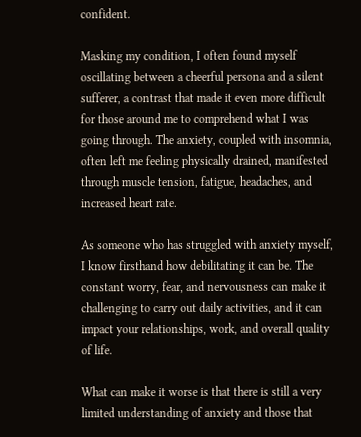confident.

Masking my condition, I often found myself oscillating between a cheerful persona and a silent sufferer, a contrast that made it even more difficult for those around me to comprehend what I was going through. The anxiety, coupled with insomnia, often left me feeling physically drained, manifested through muscle tension, fatigue, headaches, and increased heart rate.

As someone who has struggled with anxiety myself, I know firsthand how debilitating it can be. The constant worry, fear, and nervousness can make it challenging to carry out daily activities, and it can impact your relationships, work, and overall quality of life.

What can make it worse is that there is still a very limited understanding of anxiety and those that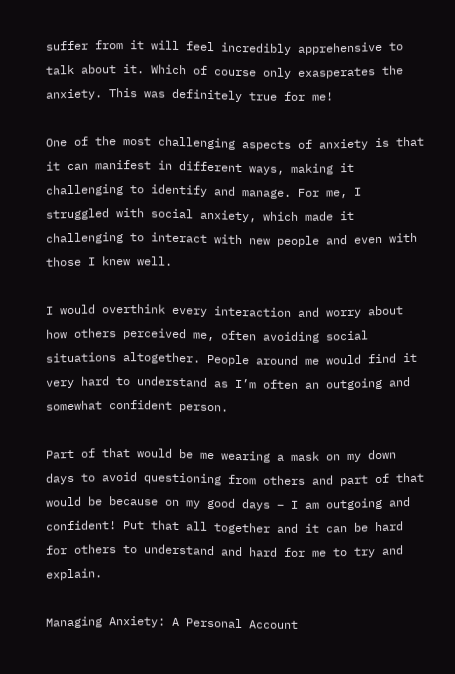suffer from it will feel incredibly apprehensive to talk about it. Which of course only exasperates the anxiety. This was definitely true for me!

One of the most challenging aspects of anxiety is that it can manifest in different ways, making it challenging to identify and manage. For me, I struggled with social anxiety, which made it challenging to interact with new people and even with those I knew well.

I would overthink every interaction and worry about how others perceived me, often avoiding social situations altogether. People around me would find it very hard to understand as I’m often an outgoing and somewhat confident person.

Part of that would be me wearing a mask on my down days to avoid questioning from others and part of that would be because on my good days – I am outgoing and confident! Put that all together and it can be hard for others to understand and hard for me to try and explain.

Managing Anxiety: A Personal Account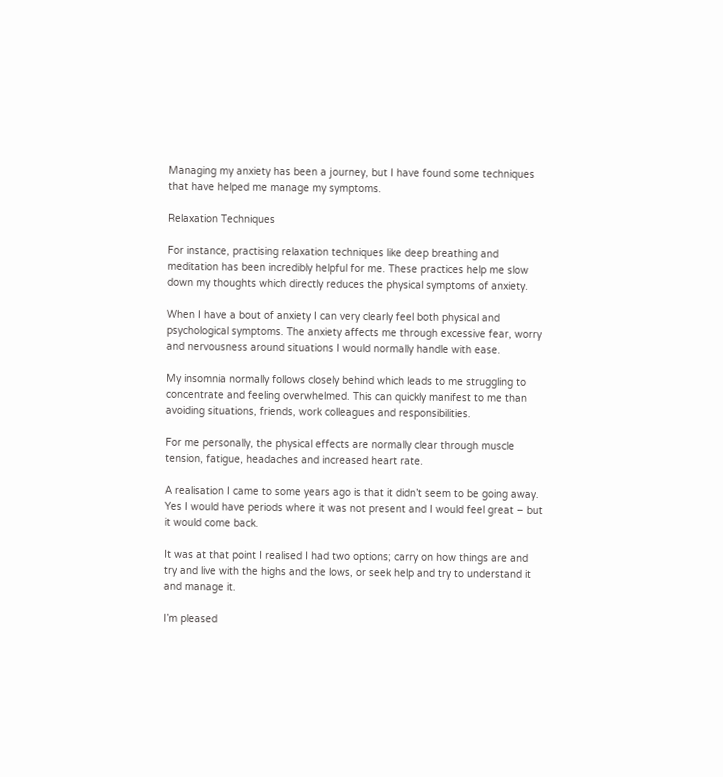Managing my anxiety has been a journey, but I have found some techniques that have helped me manage my symptoms.

Relaxation Techniques

For instance, practising relaxation techniques like deep breathing and meditation has been incredibly helpful for me. These practices help me slow down my thoughts which directly reduces the physical symptoms of anxiety.

When I have a bout of anxiety I can very clearly feel both physical and psychological symptoms. The anxiety affects me through excessive fear, worry and nervousness around situations I would normally handle with ease.

My insomnia normally follows closely behind which leads to me struggling to concentrate and feeling overwhelmed. This can quickly manifest to me than avoiding situations, friends, work colleagues and responsibilities.

For me personally, the physical effects are normally clear through muscle tension, fatigue, headaches and increased heart rate.

A realisation I came to some years ago is that it didn’t seem to be going away. Yes I would have periods where it was not present and I would feel great – but it would come back.

It was at that point I realised I had two options; carry on how things are and try and live with the highs and the lows, or seek help and try to understand it and manage it.

I’m pleased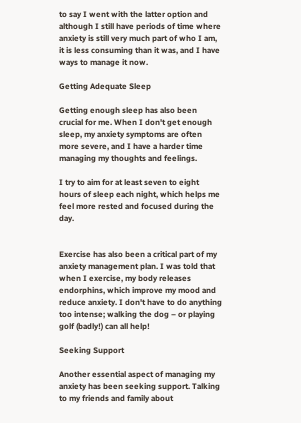to say I went with the latter option and although I still have periods of time where anxiety is still very much part of who I am, it is less consuming than it was, and I have ways to manage it now.

Getting Adequate Sleep

Getting enough sleep has also been crucial for me. When I don't get enough sleep, my anxiety symptoms are often more severe, and I have a harder time managing my thoughts and feelings.

I try to aim for at least seven to eight hours of sleep each night, which helps me feel more rested and focused during the day.


Exercise has also been a critical part of my anxiety management plan. I was told that when I exercise, my body releases endorphins, which improve my mood and reduce anxiety. I don't have to do anything too intense; walking the dog – or playing golf (badly!) can all help!

Seeking Support

Another essential aspect of managing my anxiety has been seeking support. Talking to my friends and family about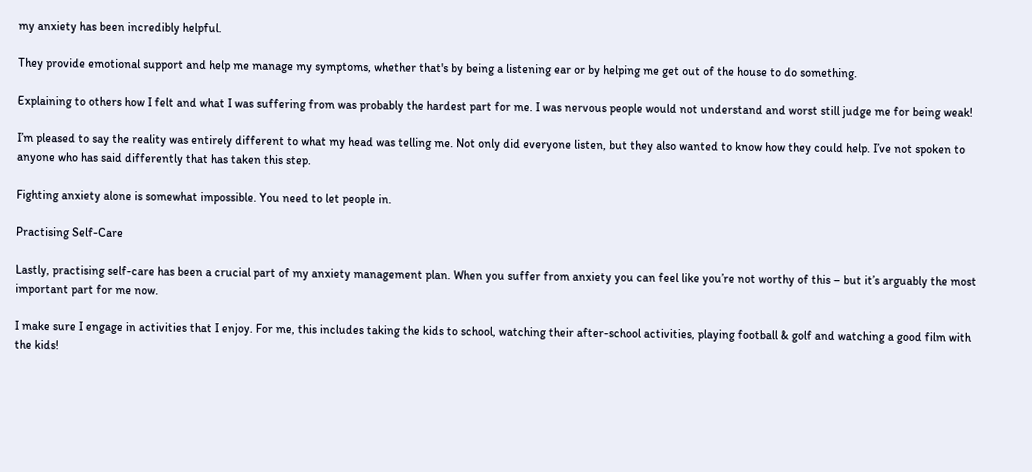my anxiety has been incredibly helpful.

They provide emotional support and help me manage my symptoms, whether that's by being a listening ear or by helping me get out of the house to do something.

Explaining to others how I felt and what I was suffering from was probably the hardest part for me. I was nervous people would not understand and worst still judge me for being weak!

I’m pleased to say the reality was entirely different to what my head was telling me. Not only did everyone listen, but they also wanted to know how they could help. I’ve not spoken to anyone who has said differently that has taken this step.

Fighting anxiety alone is somewhat impossible. You need to let people in.

Practising Self-Care

Lastly, practising self-care has been a crucial part of my anxiety management plan. When you suffer from anxiety you can feel like you’re not worthy of this – but it’s arguably the most important part for me now.

I make sure I engage in activities that I enjoy. For me, this includes taking the kids to school, watching their after-school activities, playing football & golf and watching a good film with the kids!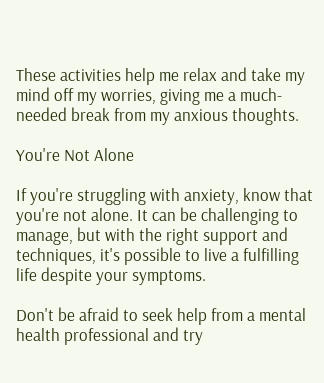These activities help me relax and take my mind off my worries, giving me a much-needed break from my anxious thoughts.

You're Not Alone

If you're struggling with anxiety, know that you're not alone. It can be challenging to manage, but with the right support and techniques, it's possible to live a fulfilling life despite your symptoms.

Don't be afraid to seek help from a mental health professional and try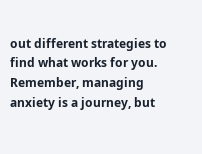out different strategies to find what works for you. Remember, managing anxiety is a journey, but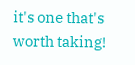it's one that's worth taking!